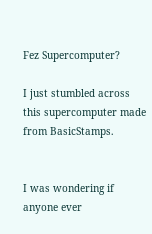Fez Supercomputer?

I just stumbled across this supercomputer made from BasicStamps.


I was wondering if anyone ever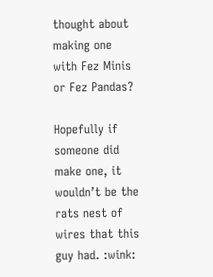thought about making one with Fez Minis or Fez Pandas?

Hopefully if someone did make one, it wouldn’t be the rats nest of wires that this guy had. :wink: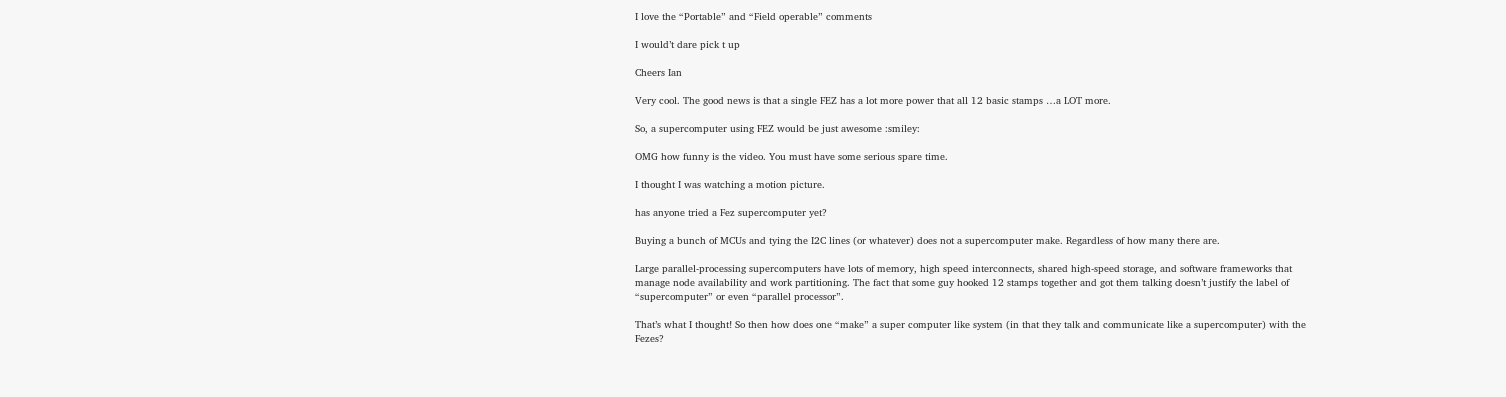I love the “Portable” and “Field operable” comments

I would’t dare pick t up

Cheers Ian

Very cool. The good news is that a single FEZ has a lot more power that all 12 basic stamps …a LOT more.

So, a supercomputer using FEZ would be just awesome :smiley:

OMG how funny is the video. You must have some serious spare time.

I thought I was watching a motion picture.

has anyone tried a Fez supercomputer yet?

Buying a bunch of MCUs and tying the I2C lines (or whatever) does not a supercomputer make. Regardless of how many there are.

Large parallel-processing supercomputers have lots of memory, high speed interconnects, shared high-speed storage, and software frameworks that manage node availability and work partitioning. The fact that some guy hooked 12 stamps together and got them talking doesn’t justify the label of “supercomputer” or even “parallel processor”.

That’s what I thought! So then how does one “make” a super computer like system (in that they talk and communicate like a supercomputer) with the Fezes?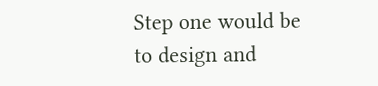Step one would be to design and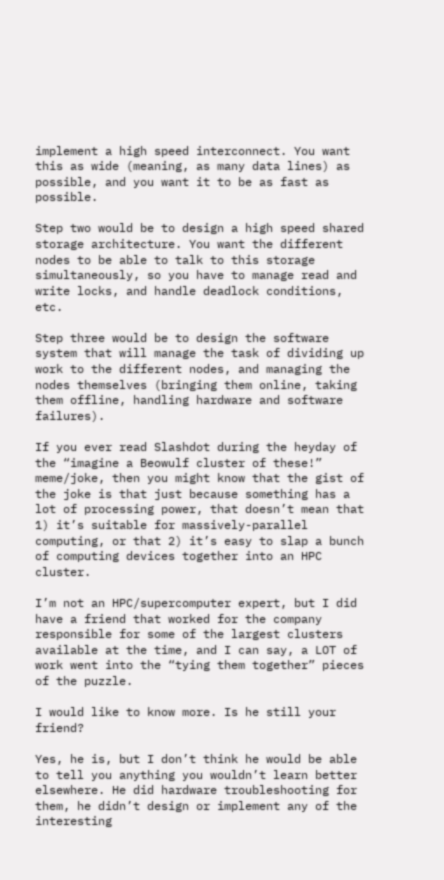implement a high speed interconnect. You want this as wide (meaning, as many data lines) as possible, and you want it to be as fast as possible.

Step two would be to design a high speed shared storage architecture. You want the different nodes to be able to talk to this storage simultaneously, so you have to manage read and write locks, and handle deadlock conditions, etc.

Step three would be to design the software system that will manage the task of dividing up work to the different nodes, and managing the nodes themselves (bringing them online, taking them offline, handling hardware and software failures).

If you ever read Slashdot during the heyday of the “imagine a Beowulf cluster of these!” meme/joke, then you might know that the gist of the joke is that just because something has a lot of processing power, that doesn’t mean that 1) it’s suitable for massively-parallel computing, or that 2) it’s easy to slap a bunch of computing devices together into an HPC cluster.

I’m not an HPC/supercomputer expert, but I did have a friend that worked for the company responsible for some of the largest clusters available at the time, and I can say, a LOT of work went into the “tying them together” pieces of the puzzle.

I would like to know more. Is he still your friend?

Yes, he is, but I don’t think he would be able to tell you anything you wouldn’t learn better elsewhere. He did hardware troubleshooting for them, he didn’t design or implement any of the interesting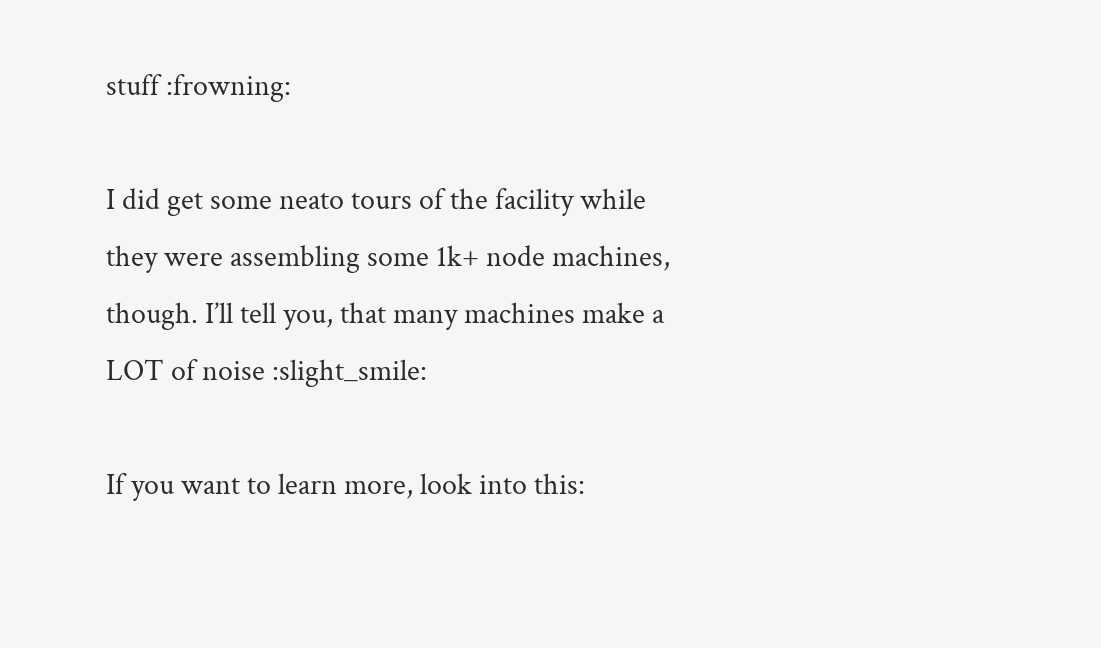stuff :frowning:

I did get some neato tours of the facility while they were assembling some 1k+ node machines, though. I’ll tell you, that many machines make a LOT of noise :slight_smile:

If you want to learn more, look into this: